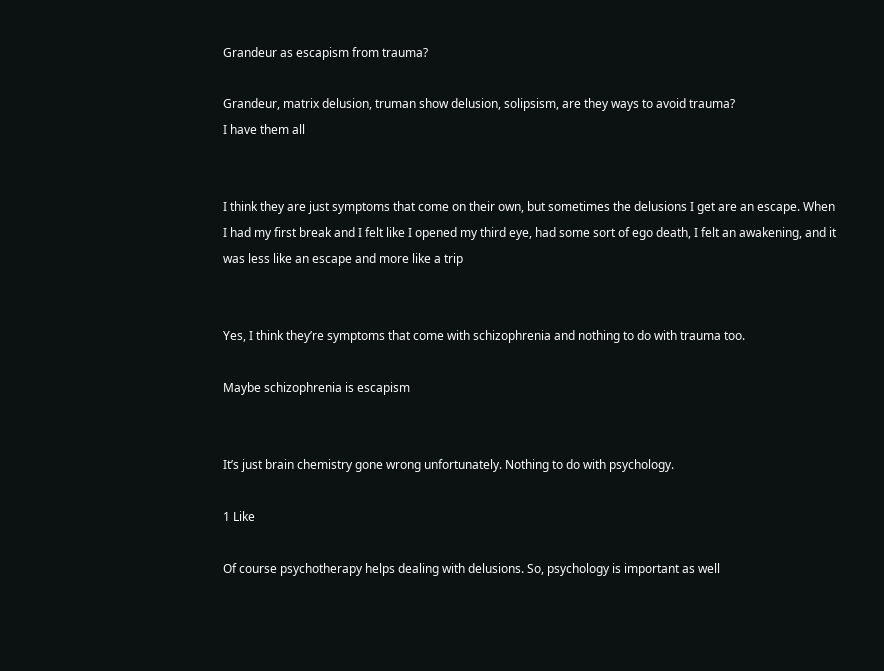Grandeur as escapism from trauma?

Grandeur, matrix delusion, truman show delusion, solipsism, are they ways to avoid trauma?
I have them all


I think they are just symptoms that come on their own, but sometimes the delusions I get are an escape. When I had my first break and I felt like I opened my third eye, had some sort of ego death, I felt an awakening, and it was less like an escape and more like a trip


Yes, I think they’re symptoms that come with schizophrenia and nothing to do with trauma too.

Maybe schizophrenia is escapism


It’s just brain chemistry gone wrong unfortunately. Nothing to do with psychology.

1 Like

Of course psychotherapy helps dealing with delusions. So, psychology is important as well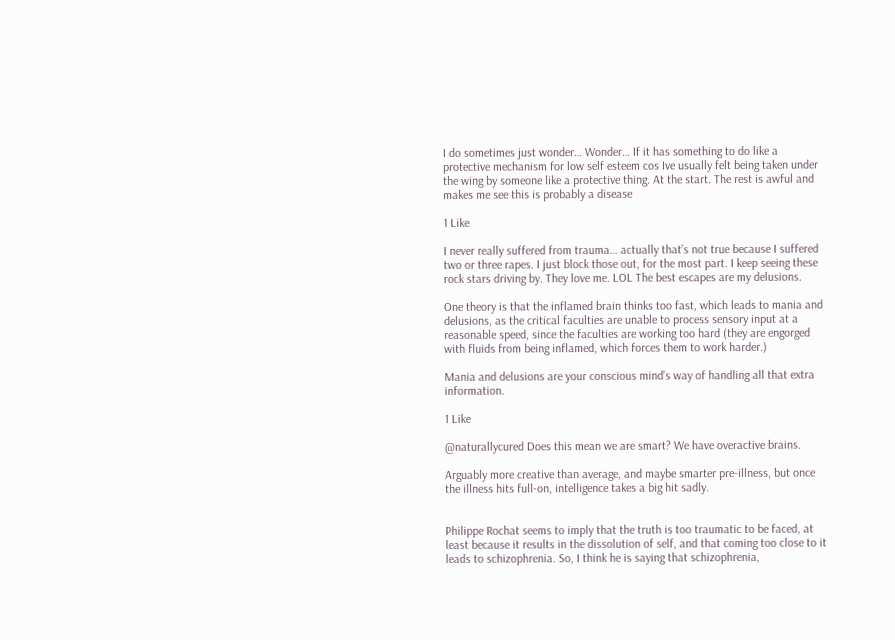I do sometimes just wonder… Wonder… If it has something to do like a protective mechanism for low self esteem cos Ive usually felt being taken under the wing by someone like a protective thing. At the start. The rest is awful and makes me see this is probably a disease

1 Like

I never really suffered from trauma… actually that’s not true because I suffered two or three rapes. I just block those out, for the most part. I keep seeing these rock stars driving by. They love me. LOL The best escapes are my delusions.

One theory is that the inflamed brain thinks too fast, which leads to mania and delusions, as the critical faculties are unable to process sensory input at a reasonable speed, since the faculties are working too hard (they are engorged with fluids from being inflamed, which forces them to work harder.)

Mania and delusions are your conscious mind’s way of handling all that extra information.

1 Like

@naturallycured Does this mean we are smart? We have overactive brains.

Arguably more creative than average, and maybe smarter pre-illness, but once the illness hits full-on, intelligence takes a big hit sadly.


Philippe Rochat seems to imply that the truth is too traumatic to be faced, at least because it results in the dissolution of self, and that coming too close to it leads to schizophrenia. So, I think he is saying that schizophrenia,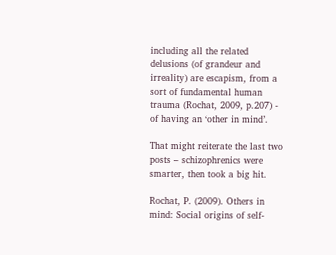including all the related delusions (of grandeur and irreality) are escapism, from a sort of fundamental human trauma (Rochat, 2009, p.207) - of having an ‘other in mind’.

That might reiterate the last two posts – schizophrenics were smarter, then took a big hit.

Rochat, P. (2009). Others in mind: Social origins of self-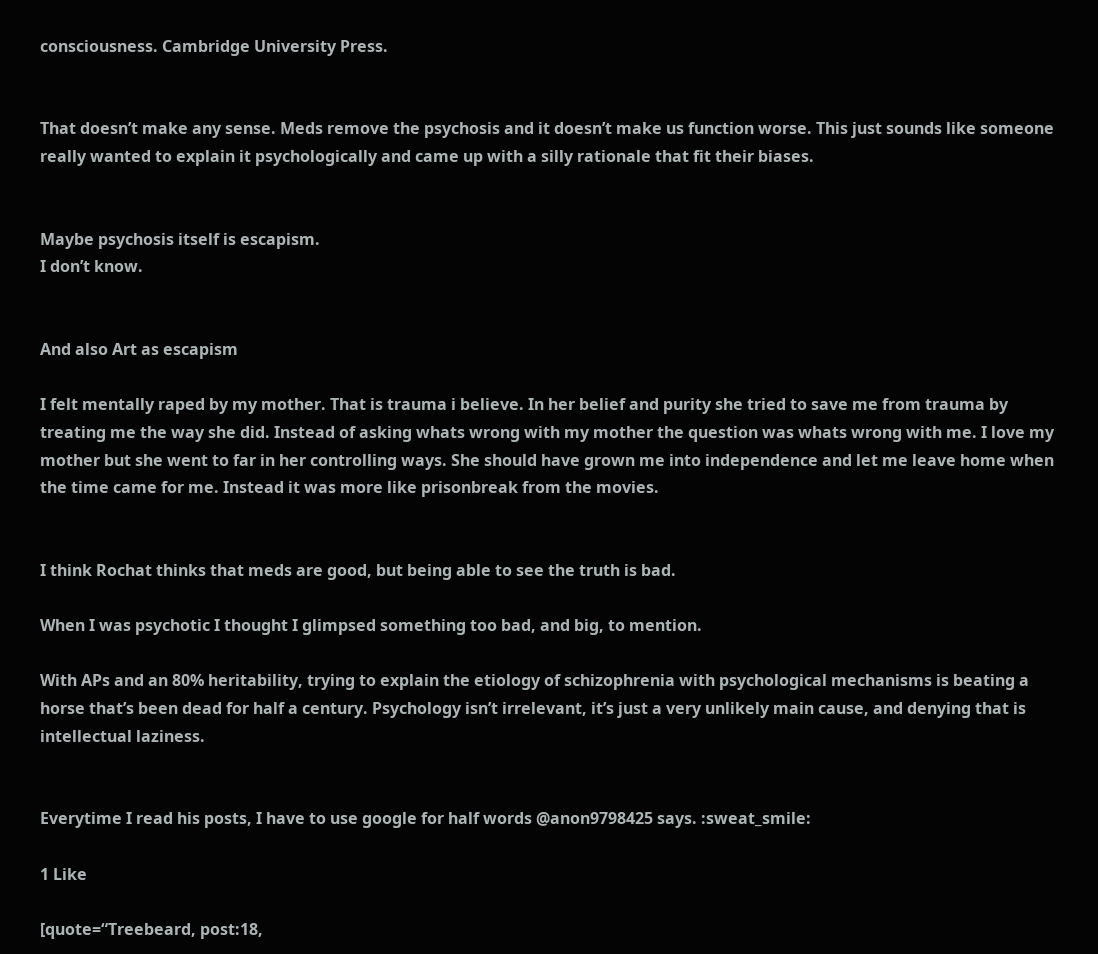consciousness. Cambridge University Press.


That doesn’t make any sense. Meds remove the psychosis and it doesn’t make us function worse. This just sounds like someone really wanted to explain it psychologically and came up with a silly rationale that fit their biases.


Maybe psychosis itself is escapism.
I don’t know.


And also Art as escapism

I felt mentally raped by my mother. That is trauma i believe. In her belief and purity she tried to save me from trauma by treating me the way she did. Instead of asking whats wrong with my mother the question was whats wrong with me. I love my mother but she went to far in her controlling ways. She should have grown me into independence and let me leave home when the time came for me. Instead it was more like prisonbreak from the movies.


I think Rochat thinks that meds are good, but being able to see the truth is bad.

When I was psychotic I thought I glimpsed something too bad, and big, to mention.

With APs and an 80% heritability, trying to explain the etiology of schizophrenia with psychological mechanisms is beating a horse that’s been dead for half a century. Psychology isn’t irrelevant, it’s just a very unlikely main cause, and denying that is intellectual laziness.


Everytime I read his posts, I have to use google for half words @anon9798425 says. :sweat_smile:

1 Like

[quote=“Treebeard, post:18,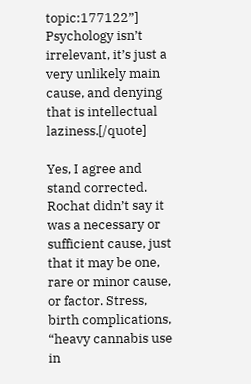topic:177122”]
Psychology isn’t irrelevant, it’s just a very unlikely main cause, and denying that is intellectual laziness.[/quote]

Yes, I agree and stand corrected. Rochat didn’t say it was a necessary or sufficient cause, just that it may be one, rare or minor cause, or factor. Stress, birth complications, “heavy cannabis use in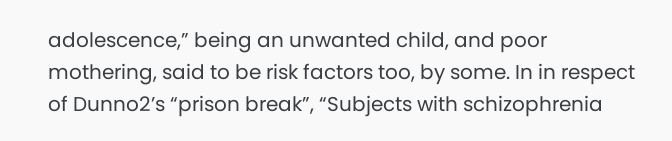adolescence,” being an unwanted child, and poor mothering, said to be risk factors too, by some. In in respect of Dunno2’s “prison break”, “Subjects with schizophrenia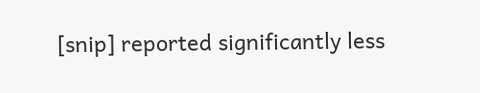[snip] reported significantly less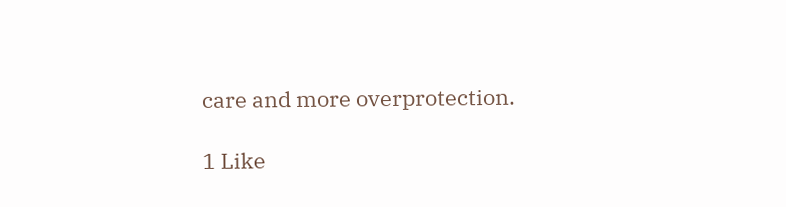care and more overprotection.

1 Like